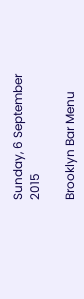Sunday, 6 September 2015

Brooklyn Bar Menu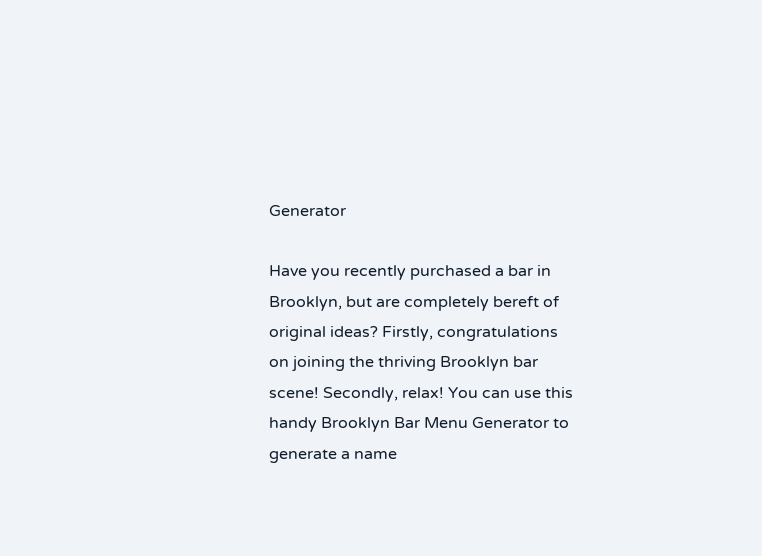Generator

Have you recently purchased a bar in Brooklyn, but are completely bereft of original ideas? Firstly, congratulations on joining the thriving Brooklyn bar scene! Secondly, relax! You can use this handy Brooklyn Bar Menu Generator to generate a name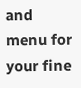and menu for your fine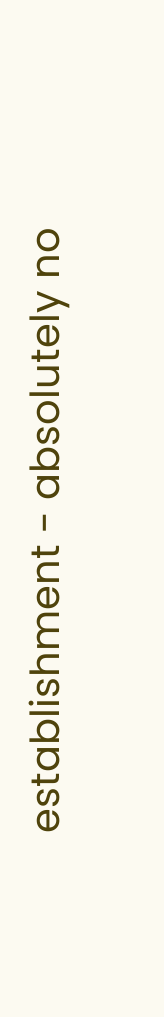establishment - absolutely no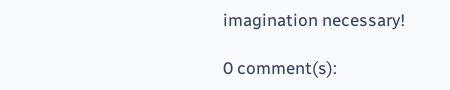imagination necessary!

0 comment(s):